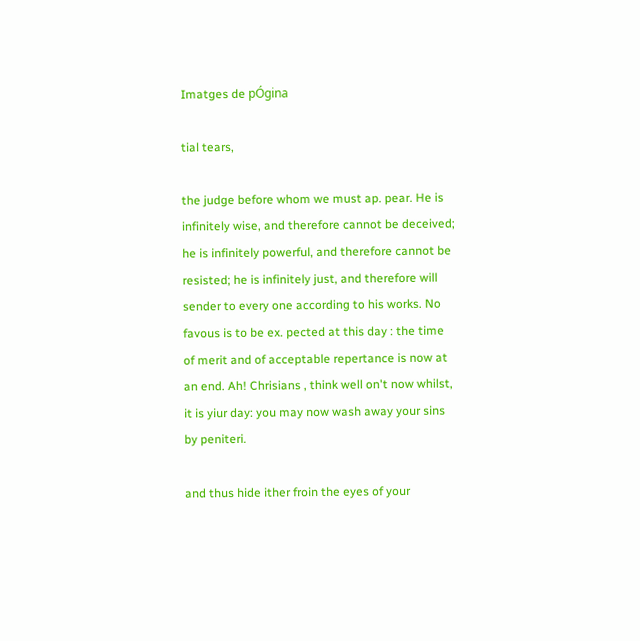Imatges de pÓgina

tial tears,

the judge before whom we must ap. pear. He is infinitely wise, and therefore cannot be deceived; he is infinitely powerful, and therefore cannot be resisted; he is infinitely just, and therefore will sender to every one according to his works. No favous is to be ex. pected at this day : the time of merit and of acceptable repertance is now at an end. Ah! Chrisians , think well on't now whilst, it is yiur day: you may now wash away your sins by peniteri.

and thus hide ither froin the eyes of your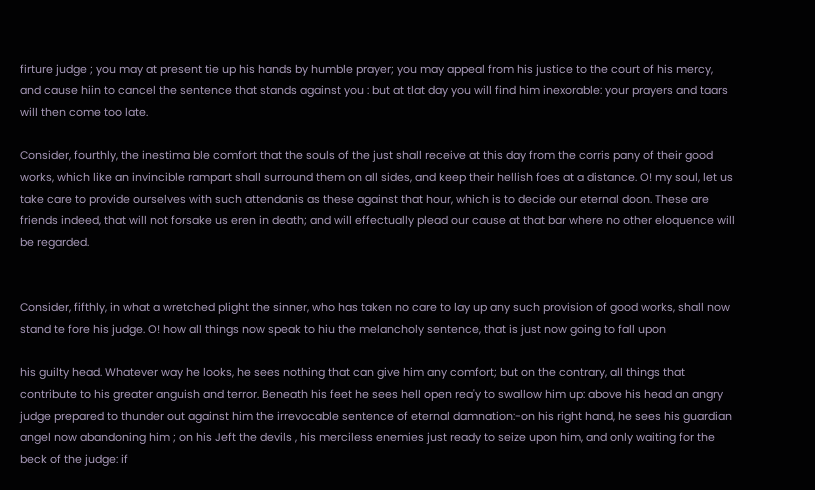firture judge ; you may at present tie up his hands by humble prayer; you may appeal from his justice to the court of his mercy, and cause hiin to cancel the sentence that stands against you : but at tlat day you will find him inexorable: your prayers and taars will then come too late.

Consider, fourthly, the inestima ble comfort that the souls of the just shall receive at this day from the corris pany of their good works, which like an invincible rampart shall surround them on all sides, and keep their hellish foes at a distance. O! my soul, let us take care to provide ourselves with such attendanis as these against that hour, which is to decide our eternal doon. These are friends indeed, that will not forsake us eren in death; and will effectually plead our cause at that bar where no other eloquence will be regarded.


Consider, fifthly, in what a wretched plight the sinner, who has taken no care to lay up any such provision of good works, shall now stand te fore his judge. O! how all things now speak to hiu the melancholy sentence, that is just now going to fall upon

his guilty head. Whatever way he looks, he sees nothing that can give him any comfort; but on the contrary, all things that contribute to his greater anguish and terror. Beneath his feet he sees hell open rea'y to swallow him up: above his head an angry judge prepared to thunder out against him the irrevocable sentence of eternal damnation:-on his right hand, he sees his guardian angel now abandoning him ; on his Jeft the devils , his merciless enemies just ready to seize upon him, and only waiting for the beck of the judge: if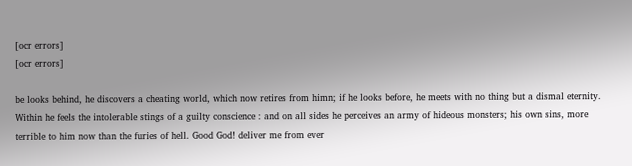[ocr errors]
[ocr errors]

be looks behind, he discovers a cheating world, which now retires from himn; if he looks before, he meets with no thing but a dismal eternity. Within he feels the intolerable stings of a guilty conscience : and on all sides he perceives an army of hideous monsters; his own sins, more terrible to him now than the furies of hell. Good God! deliver me from ever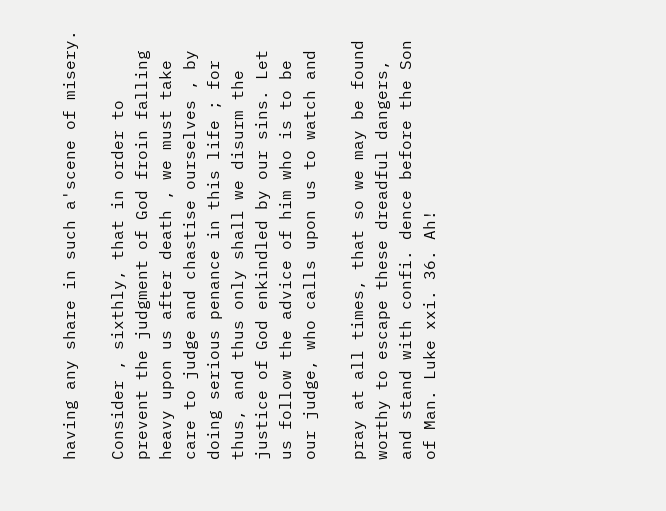having any share in such a'scene of misery.

Consider , sixthly, that in order to prevent the judgment of God froin falling heavy upon us after death , we must take care to judge and chastise ourselves , by doing serious penance in this life ; for thus, and thus only shall we disurm the justice of God enkindled by our sins. Let us follow the advice of him who is to be our judge, who calls upon us to watch and

pray at all times, that so we may be found worthy to escape these dreadful dangers, and stand with confi. dence before the Son of Man. Luke xxi. 36. Ah!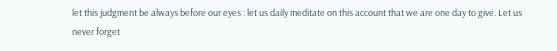let this judgment be always before our eyes : let us daily meditate on this account that we are one day to give. Let us never forget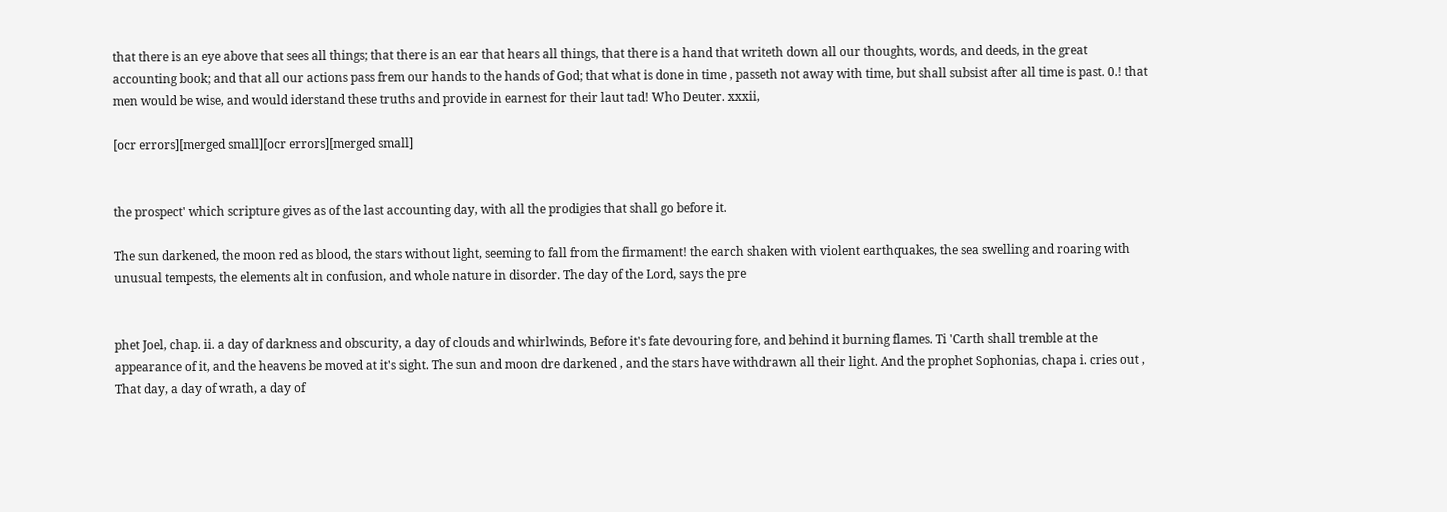that there is an eye above that sees all things; that there is an ear that hears all things, that there is a hand that writeth down all our thoughts, words, and deeds, in the great accounting book; and that all our actions pass frem our hands to the hands of God; that what is done in time , passeth not away with time, but shall subsist after all time is past. 0.! that men would be wise, and would iderstand these truths and provide in earnest for their laut tad! Who Deuter. xxxii,

[ocr errors][merged small][ocr errors][merged small]


the prospect' which scripture gives as of the last accounting day, with all the prodigies that shall go before it.

The sun darkened, the moon red as blood, the stars without light, seeming to fall from the firmament! the earch shaken with violent earthquakes, the sea swelling and roaring with unusual tempests, the elements alt in confusion, and whole nature in disorder. The day of the Lord, says the pre


phet Joel, chap. ii. a day of darkness and obscurity, a day of clouds and whirlwinds, Before it's fate devouring fore, and behind it burning flames. Ti 'Carth shall tremble at the appearance of it, and the heavens be moved at it's sight. The sun and moon dre darkened , and the stars have withdrawn all their light. And the prophet Sophonias, chapa i. cries out , That day, a day of wrath, a day of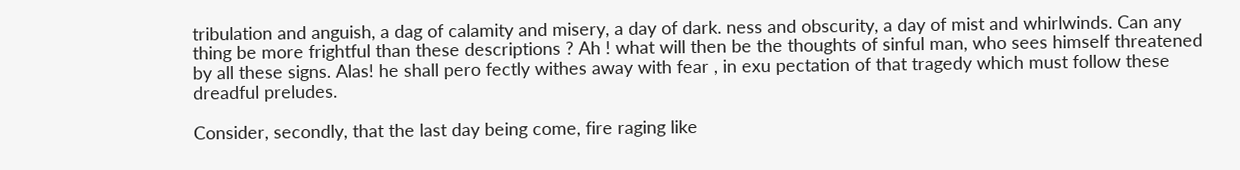tribulation and anguish, a dag of calamity and misery, a day of dark. ness and obscurity, a day of mist and whirlwinds. Can any thing be more frightful than these descriptions ? Ah ! what will then be the thoughts of sinful man, who sees himself threatened by all these signs. Alas! he shall pero fectly withes away with fear , in exu pectation of that tragedy which must follow these dreadful preludes.

Consider, secondly, that the last day being come, fire raging like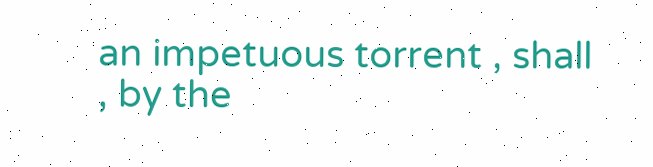an impetuous torrent , shall , by the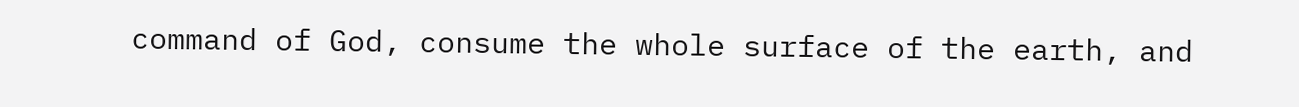command of God, consume the whole surface of the earth, and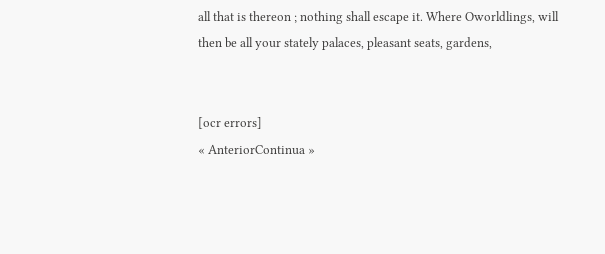all that is thereon ; nothing shall escape it. Where Oworldlings, will then be all your stately palaces, pleasant seats, gardens,


[ocr errors]
« AnteriorContinua »